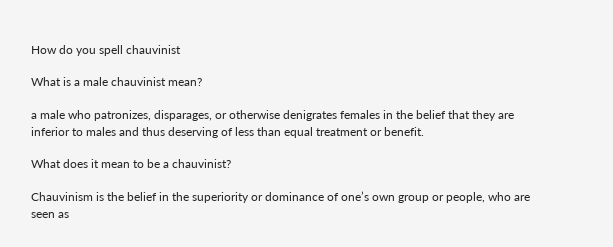How do you spell chauvinist

What is a male chauvinist mean?

a male who patronizes, disparages, or otherwise denigrates females in the belief that they are inferior to males and thus deserving of less than equal treatment or benefit.

What does it mean to be a chauvinist?

Chauvinism is the belief in the superiority or dominance of one’s own group or people, who are seen as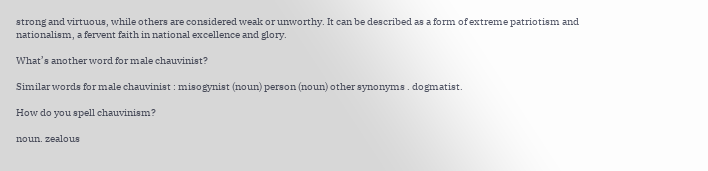strong and virtuous, while others are considered weak or unworthy. It can be described as a form of extreme patriotism and nationalism, a fervent faith in national excellence and glory.

What’s another word for male chauvinist?

Similar words for male chauvinist : misogynist (noun) person (noun) other synonyms . dogmatist.

How do you spell chauvinism?

noun. zealous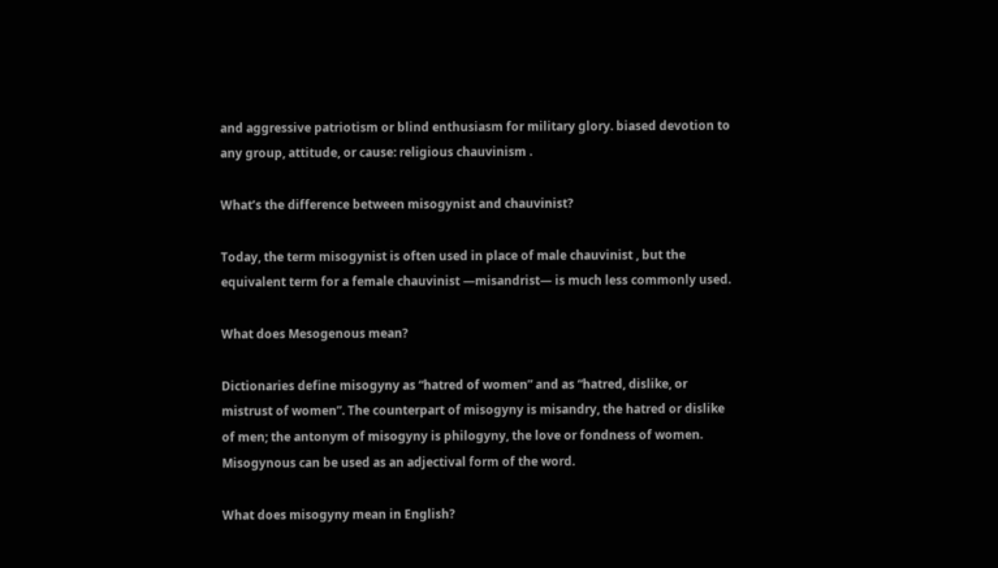and aggressive patriotism or blind enthusiasm for military glory. biased devotion to any group, attitude, or cause: religious chauvinism .

What’s the difference between misogynist and chauvinist?

Today, the term misogynist is often used in place of male chauvinist , but the equivalent term for a female chauvinist —misandrist— is much less commonly used.

What does Mesogenous mean?

Dictionaries define misogyny as “hatred of women” and as “hatred, dislike, or mistrust of women”. The counterpart of misogyny is misandry, the hatred or dislike of men; the antonym of misogyny is philogyny, the love or fondness of women. Misogynous can be used as an adjectival form of the word.

What does misogyny mean in English?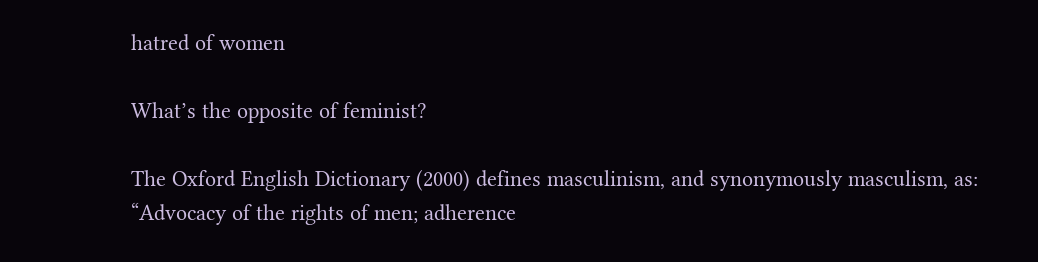hatred of women

What’s the opposite of feminist?

The Oxford English Dictionary (2000) defines masculinism, and synonymously masculism, as: “Advocacy of the rights of men; adherence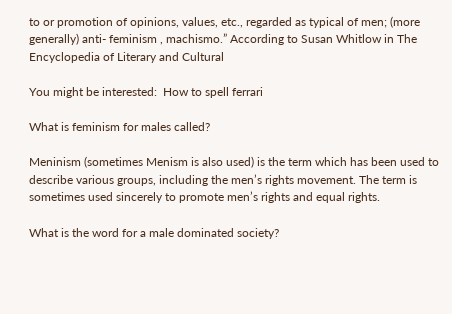to or promotion of opinions, values, etc., regarded as typical of men; (more generally) anti- feminism , machismo.” According to Susan Whitlow in The Encyclopedia of Literary and Cultural

You might be interested:  How to spell ferrari

What is feminism for males called?

Meninism (sometimes Menism is also used) is the term which has been used to describe various groups, including the men’s rights movement. The term is sometimes used sincerely to promote men’s rights and equal rights.

What is the word for a male dominated society?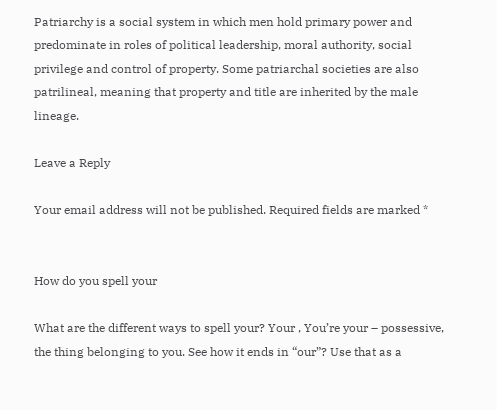Patriarchy is a social system in which men hold primary power and predominate in roles of political leadership, moral authority, social privilege and control of property. Some patriarchal societies are also patrilineal, meaning that property and title are inherited by the male lineage.

Leave a Reply

Your email address will not be published. Required fields are marked *


How do you spell your

What are the different ways to spell your? Your , You’re your – possessive, the thing belonging to you. See how it ends in “our”? Use that as a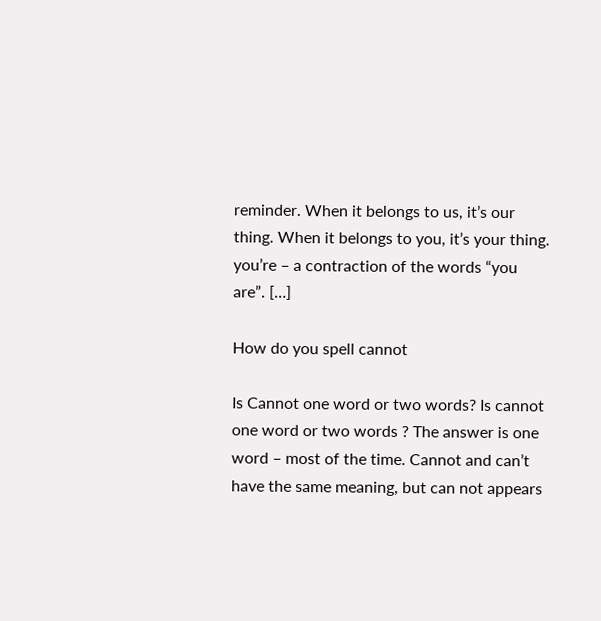reminder. When it belongs to us, it’s our thing. When it belongs to you, it’s your thing. you’re – a contraction of the words “you are”. […]

How do you spell cannot

Is Cannot one word or two words? Is cannot one word or two words ? The answer is one word – most of the time. Cannot and can’t have the same meaning, but can not appears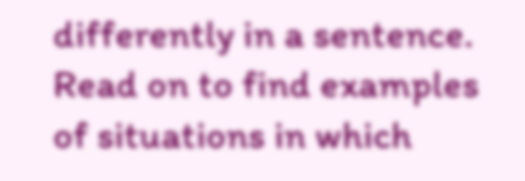differently in a sentence. Read on to find examples of situations in which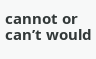cannot or can’t would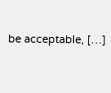be acceptable, […]